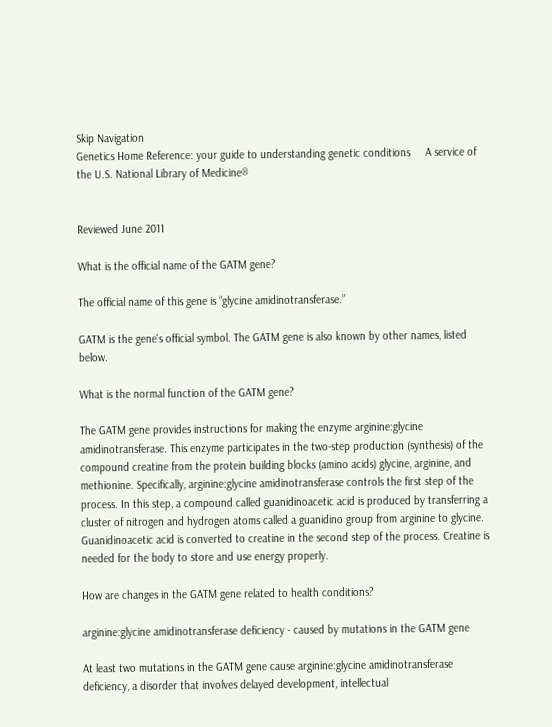Skip Navigation
Genetics Home Reference: your guide to understanding genetic conditions     A service of the U.S. National Library of Medicine®


Reviewed June 2011

What is the official name of the GATM gene?

The official name of this gene is “glycine amidinotransferase.”

GATM is the gene's official symbol. The GATM gene is also known by other names, listed below.

What is the normal function of the GATM gene?

The GATM gene provides instructions for making the enzyme arginine:glycine amidinotransferase. This enzyme participates in the two-step production (synthesis) of the compound creatine from the protein building blocks (amino acids) glycine, arginine, and methionine. Specifically, arginine:glycine amidinotransferase controls the first step of the process. In this step, a compound called guanidinoacetic acid is produced by transferring a cluster of nitrogen and hydrogen atoms called a guanidino group from arginine to glycine. Guanidinoacetic acid is converted to creatine in the second step of the process. Creatine is needed for the body to store and use energy properly.

How are changes in the GATM gene related to health conditions?

arginine:glycine amidinotransferase deficiency - caused by mutations in the GATM gene

At least two mutations in the GATM gene cause arginine:glycine amidinotransferase deficiency, a disorder that involves delayed development, intellectual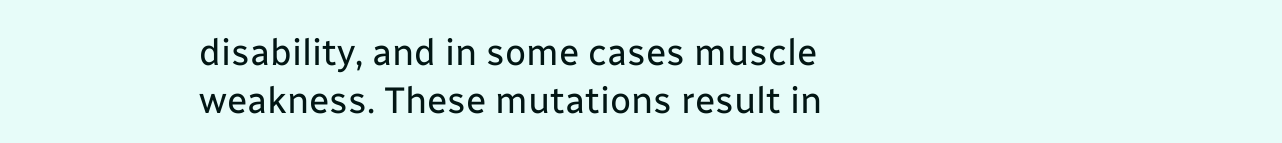disability, and in some cases muscle weakness. These mutations result in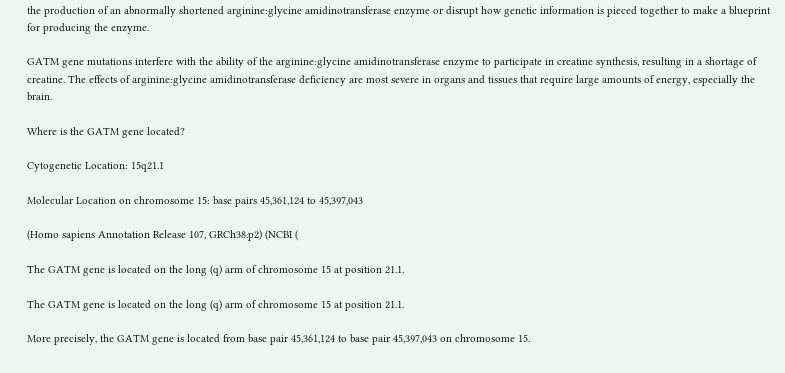the production of an abnormally shortened arginine:glycine amidinotransferase enzyme or disrupt how genetic information is pieced together to make a blueprint for producing the enzyme.

GATM gene mutations interfere with the ability of the arginine:glycine amidinotransferase enzyme to participate in creatine synthesis, resulting in a shortage of creatine. The effects of arginine:glycine amidinotransferase deficiency are most severe in organs and tissues that require large amounts of energy, especially the brain.

Where is the GATM gene located?

Cytogenetic Location: 15q21.1

Molecular Location on chromosome 15: base pairs 45,361,124 to 45,397,043

(Homo sapiens Annotation Release 107, GRCh38.p2) (NCBI (

The GATM gene is located on the long (q) arm of chromosome 15 at position 21.1.

The GATM gene is located on the long (q) arm of chromosome 15 at position 21.1.

More precisely, the GATM gene is located from base pair 45,361,124 to base pair 45,397,043 on chromosome 15.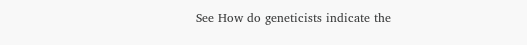See How do geneticists indicate the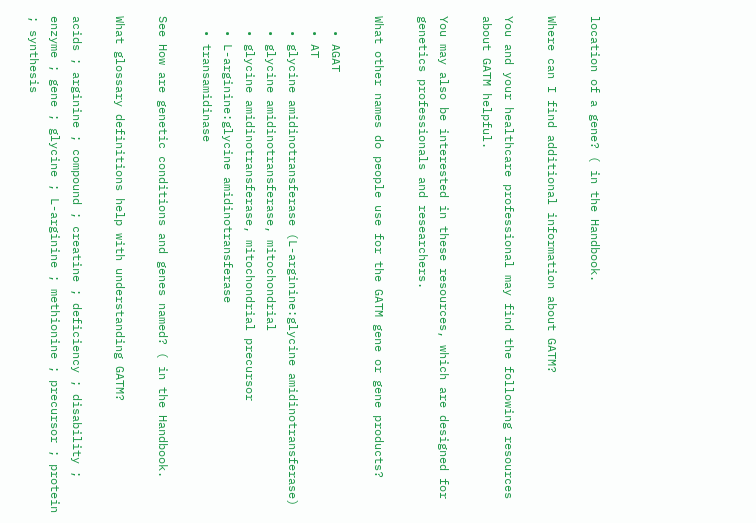location of a gene? ( in the Handbook.

Where can I find additional information about GATM?

You and your healthcare professional may find the following resources about GATM helpful.

You may also be interested in these resources, which are designed for genetics professionals and researchers.

What other names do people use for the GATM gene or gene products?

  • AGAT
  • AT
  • glycine amidinotransferase (L-arginine:glycine amidinotransferase)
  • glycine amidinotransferase, mitochondrial
  • glycine amidinotransferase, mitochondrial precursor
  • L-arginine:glycine amidinotransferase
  • transamidinase

See How are genetic conditions and genes named? ( in the Handbook.

What glossary definitions help with understanding GATM?

acids ; arginine ; compound ; creatine ; deficiency ; disability ; enzyme ; gene ; glycine ; L-arginine ; methionine ; precursor ; protein ; synthesis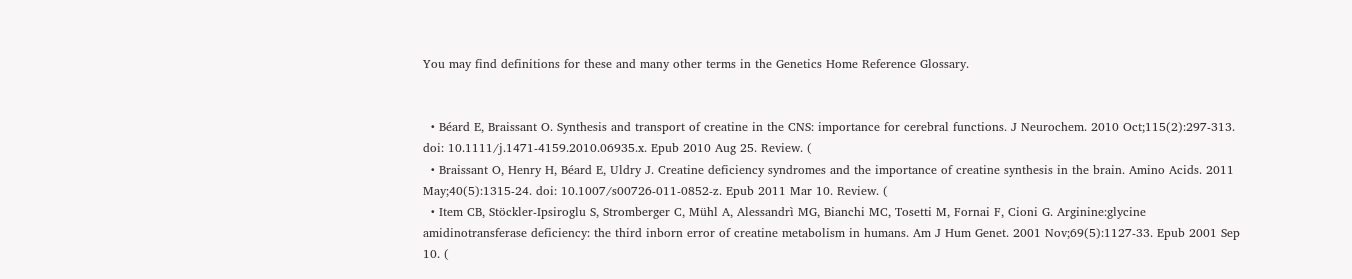You may find definitions for these and many other terms in the Genetics Home Reference Glossary.


  • Béard E, Braissant O. Synthesis and transport of creatine in the CNS: importance for cerebral functions. J Neurochem. 2010 Oct;115(2):297-313. doi: 10.1111/j.1471-4159.2010.06935.x. Epub 2010 Aug 25. Review. (
  • Braissant O, Henry H, Béard E, Uldry J. Creatine deficiency syndromes and the importance of creatine synthesis in the brain. Amino Acids. 2011 May;40(5):1315-24. doi: 10.1007/s00726-011-0852-z. Epub 2011 Mar 10. Review. (
  • Item CB, Stöckler-Ipsiroglu S, Stromberger C, Mühl A, Alessandrì MG, Bianchi MC, Tosetti M, Fornai F, Cioni G. Arginine:glycine amidinotransferase deficiency: the third inborn error of creatine metabolism in humans. Am J Hum Genet. 2001 Nov;69(5):1127-33. Epub 2001 Sep 10. (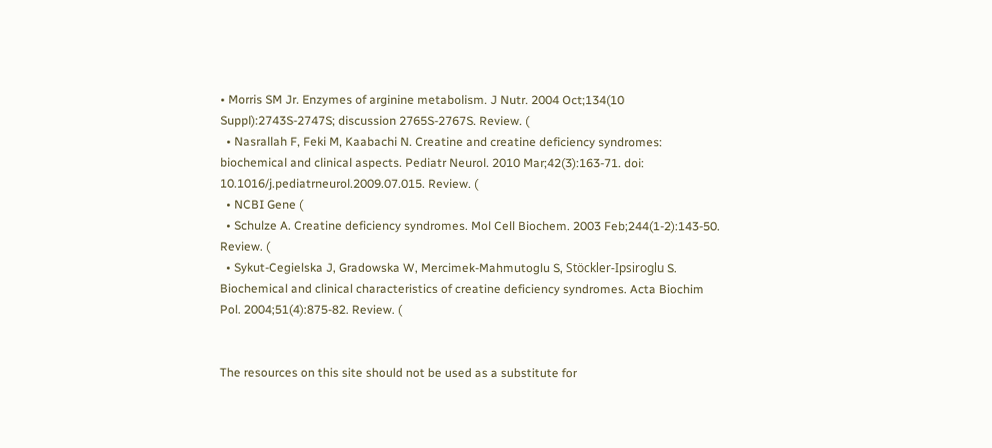• Morris SM Jr. Enzymes of arginine metabolism. J Nutr. 2004 Oct;134(10 Suppl):2743S-2747S; discussion 2765S-2767S. Review. (
  • Nasrallah F, Feki M, Kaabachi N. Creatine and creatine deficiency syndromes: biochemical and clinical aspects. Pediatr Neurol. 2010 Mar;42(3):163-71. doi: 10.1016/j.pediatrneurol.2009.07.015. Review. (
  • NCBI Gene (
  • Schulze A. Creatine deficiency syndromes. Mol Cell Biochem. 2003 Feb;244(1-2):143-50. Review. (
  • Sykut-Cegielska J, Gradowska W, Mercimek-Mahmutoglu S, Stöckler-Ipsiroglu S. Biochemical and clinical characteristics of creatine deficiency syndromes. Acta Biochim Pol. 2004;51(4):875-82. Review. (


The resources on this site should not be used as a substitute for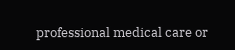professional medical care or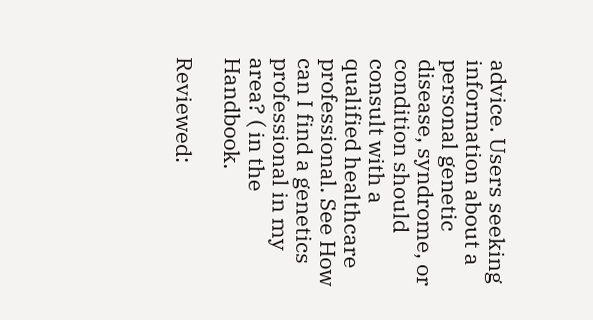advice. Users seeking information about a personal genetic disease, syndrome, or condition should consult with a qualified healthcare professional. See How can I find a genetics professional in my area? ( in the Handbook.

Reviewed: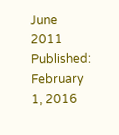June 2011
Published: February 1, 2016